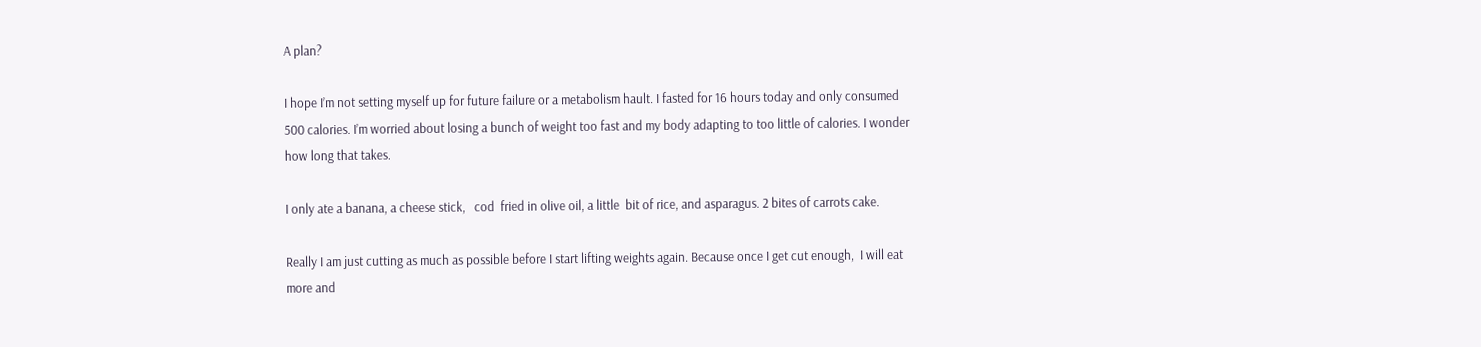A plan?

I hope I’m not setting myself up for future failure or a metabolism hault. I fasted for 16 hours today and only consumed 500 calories. I’m worried about losing a bunch of weight too fast and my body adapting to too little of calories. I wonder how long that takes.

I only ate a banana, a cheese stick,   cod  fried in olive oil, a little  bit of rice, and asparagus. 2 bites of carrots cake.

Really I am just cutting as much as possible before I start lifting weights again. Because once I get cut enough,  I will eat more and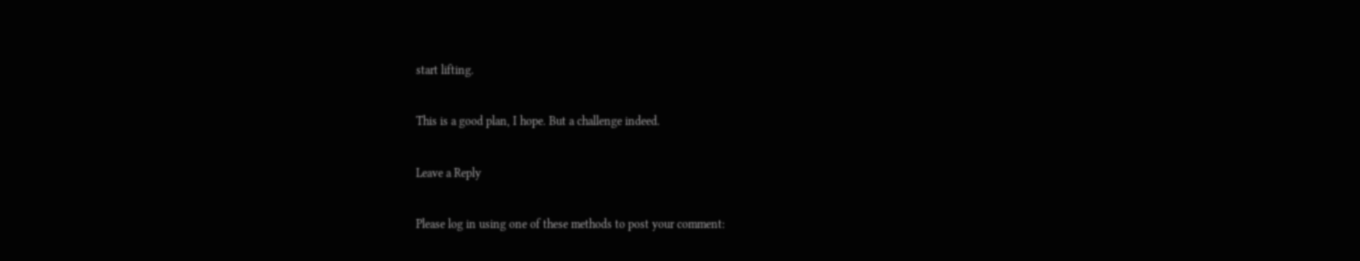start lifting.

This is a good plan, I hope. But a challenge indeed.

Leave a Reply

Please log in using one of these methods to post your comment: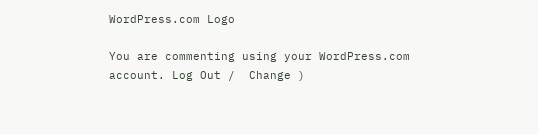WordPress.com Logo

You are commenting using your WordPress.com account. Log Out /  Change )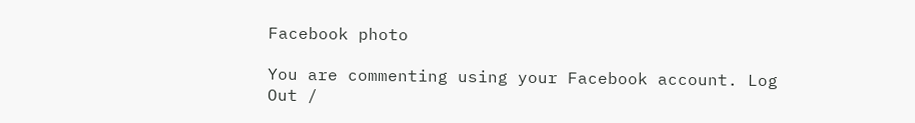Facebook photo

You are commenting using your Facebook account. Log Out /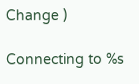Change )

Connecting to %s